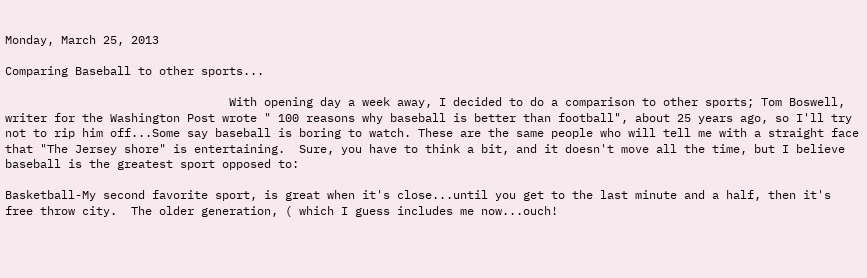Monday, March 25, 2013

Comparing Baseball to other sports...

                                With opening day a week away, I decided to do a comparison to other sports; Tom Boswell, writer for the Washington Post wrote " 100 reasons why baseball is better than football", about 25 years ago, so I'll try not to rip him off...Some say baseball is boring to watch. These are the same people who will tell me with a straight face that "The Jersey shore" is entertaining.  Sure, you have to think a bit, and it doesn't move all the time, but I believe baseball is the greatest sport opposed to:

Basketball-My second favorite sport, is great when it's close...until you get to the last minute and a half, then it's free throw city.  The older generation, ( which I guess includes me now...ouch!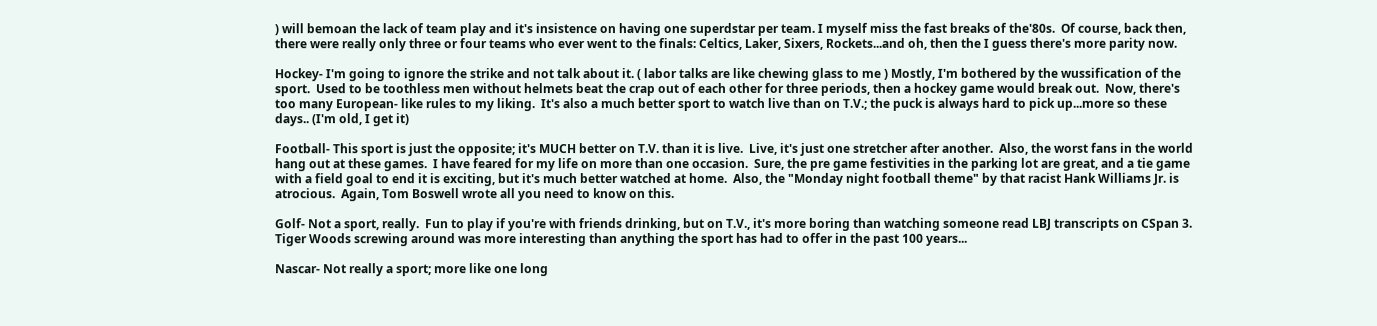) will bemoan the lack of team play and it's insistence on having one superdstar per team. I myself miss the fast breaks of the'80s.  Of course, back then, there were really only three or four teams who ever went to the finals: Celtics, Laker, Sixers, Rockets...and oh, then the I guess there's more parity now.

Hockey- I'm going to ignore the strike and not talk about it. ( labor talks are like chewing glass to me ) Mostly, I'm bothered by the wussification of the sport.  Used to be toothless men without helmets beat the crap out of each other for three periods, then a hockey game would break out.  Now, there's too many European- like rules to my liking.  It's also a much better sport to watch live than on T.V.; the puck is always hard to pick up...more so these days.. (I'm old, I get it)

Football- This sport is just the opposite; it's MUCH better on T.V. than it is live.  Live, it's just one stretcher after another.  Also, the worst fans in the world hang out at these games.  I have feared for my life on more than one occasion.  Sure, the pre game festivities in the parking lot are great, and a tie game with a field goal to end it is exciting, but it's much better watched at home.  Also, the "Monday night football theme" by that racist Hank Williams Jr. is atrocious.  Again, Tom Boswell wrote all you need to know on this.

Golf- Not a sport, really.  Fun to play if you're with friends drinking, but on T.V., it's more boring than watching someone read LBJ transcripts on CSpan 3.  Tiger Woods screwing around was more interesting than anything the sport has had to offer in the past 100 years...

Nascar- Not really a sport; more like one long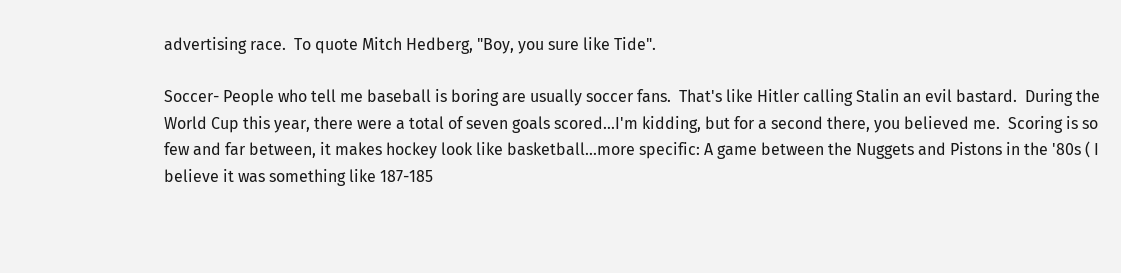advertising race.  To quote Mitch Hedberg, "Boy, you sure like Tide".

Soccer- People who tell me baseball is boring are usually soccer fans.  That's like Hitler calling Stalin an evil bastard.  During the World Cup this year, there were a total of seven goals scored...I'm kidding, but for a second there, you believed me.  Scoring is so few and far between, it makes hockey look like basketball...more specific: A game between the Nuggets and Pistons in the '80s ( I believe it was something like 187-185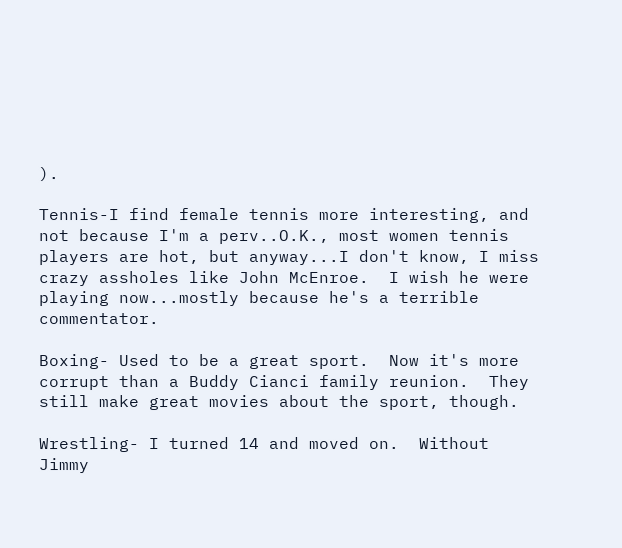).

Tennis-I find female tennis more interesting, and not because I'm a perv..O.K., most women tennis players are hot, but anyway...I don't know, I miss crazy assholes like John McEnroe.  I wish he were playing now...mostly because he's a terrible commentator.

Boxing- Used to be a great sport.  Now it's more corrupt than a Buddy Cianci family reunion.  They still make great movies about the sport, though.

Wrestling- I turned 14 and moved on.  Without Jimmy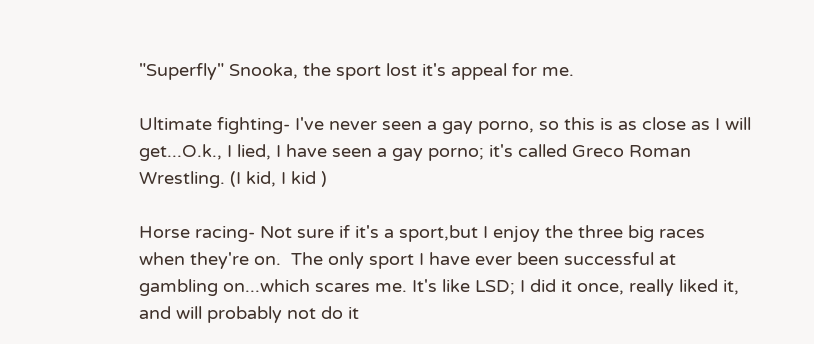"Superfly" Snooka, the sport lost it's appeal for me.

Ultimate fighting- I've never seen a gay porno, so this is as close as I will get...O.k., I lied, I have seen a gay porno; it's called Greco Roman Wrestling. (I kid, I kid )

Horse racing- Not sure if it's a sport,but I enjoy the three big races when they're on.  The only sport I have ever been successful at gambling on...which scares me. It's like LSD; I did it once, really liked it, and will probably not do it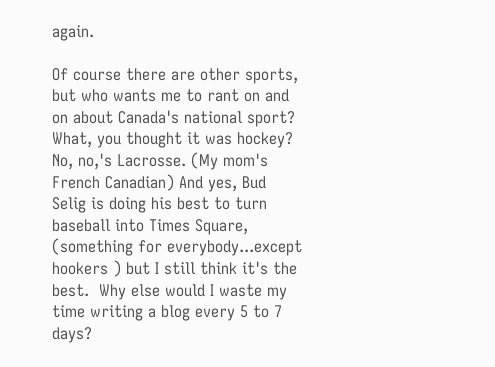again.

Of course there are other sports, but who wants me to rant on and on about Canada's national sport? What, you thought it was hockey?  No, no,'s Lacrosse. (My mom's French Canadian) And yes, Bud Selig is doing his best to turn baseball into Times Square, (something for everybody...except hookers ) but I still think it's the best.  Why else would I waste my time writing a blog every 5 to 7 days?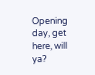Opening day, get here, will ya?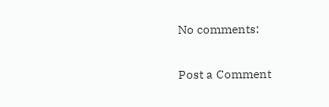No comments:

Post a Comment